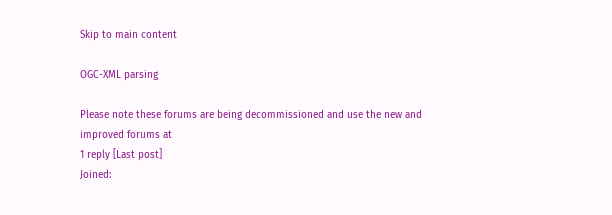Skip to main content

OGC-XML parsing

Please note these forums are being decommissioned and use the new and improved forums at
1 reply [Last post]
Joined: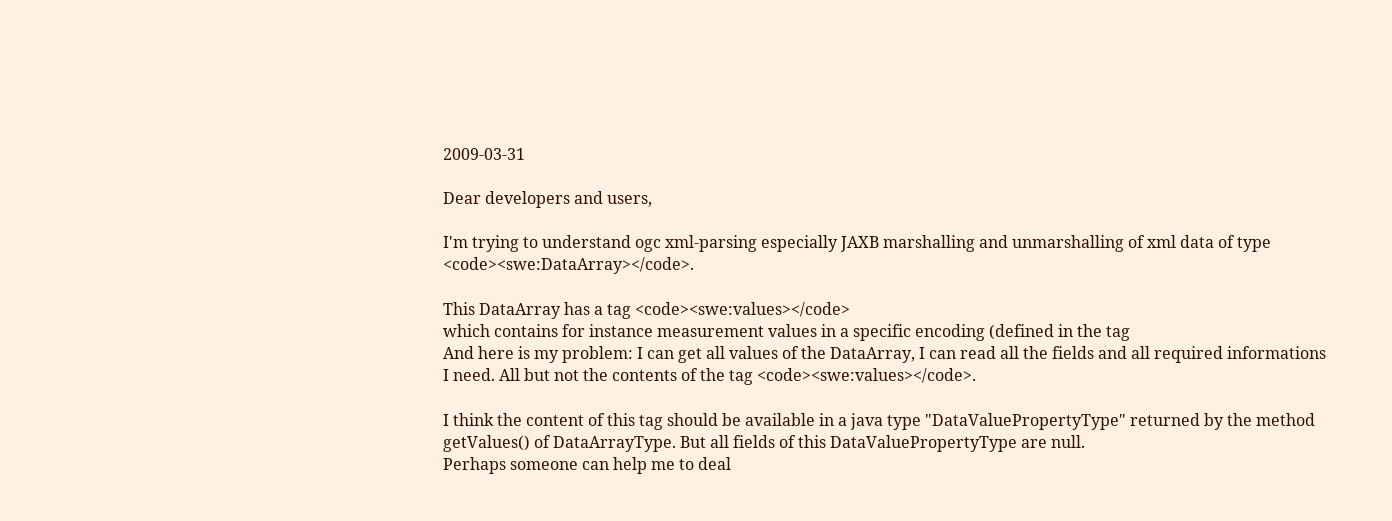2009-03-31

Dear developers and users,

I'm trying to understand ogc xml-parsing especially JAXB marshalling and unmarshalling of xml data of type <code><swe:DataArray></code>.

This DataArray has a tag <code><swe:values></code>
which contains for instance measurement values in a specific encoding (defined in the tag
And here is my problem: I can get all values of the DataArray, I can read all the fields and all required informations I need. All but not the contents of the tag <code><swe:values></code>.

I think the content of this tag should be available in a java type "DataValuePropertyType" returned by the method getValues() of DataArrayType. But all fields of this DataValuePropertyType are null.
Perhaps someone can help me to deal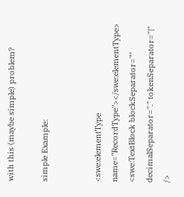with this (maybe simple) problem?

simple Example:


<swe:elementType name="RecordType"></swe:elementType>
<swe:TextBlock blockSeparator="" decimalSeparator="." tokenSeparator="|" />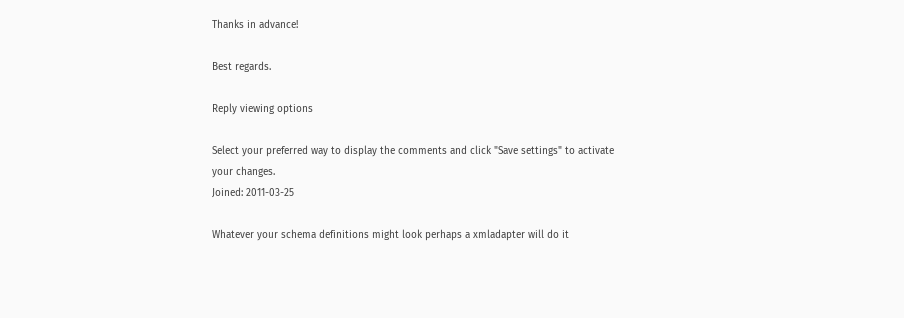Thanks in advance!

Best regards.

Reply viewing options

Select your preferred way to display the comments and click "Save settings" to activate your changes.
Joined: 2011-03-25

Whatever your schema definitions might look perhaps a xmladapter will do it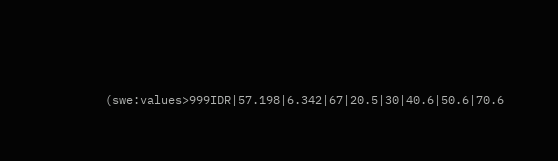(swe:values>999IDR|57.198|6.342|67|20.5|30|40.6|50.6|70.6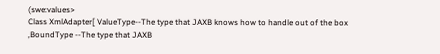(swe:values>
Class XmlAdapter[ ValueType--The type that JAXB knows how to handle out of the box
,BoundType --The type that JAXB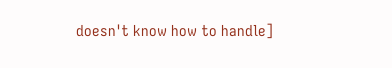doesn't know how to handle]